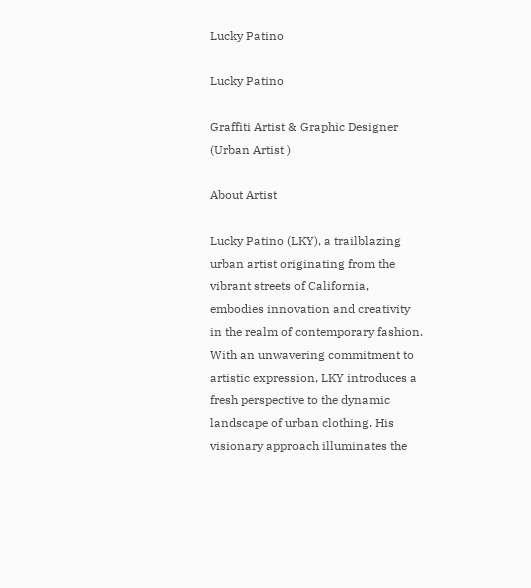Lucky Patino

Lucky Patino

Graffiti Artist & Graphic Designer (Urban Artist )

About Artist

Lucky Patino (LKY), a trailblazing urban artist originating from the vibrant streets of California, embodies innovation and creativity in the realm of contemporary fashion. With an unwavering commitment to artistic expression, LKY introduces a fresh perspective to the dynamic landscape of urban clothing. His visionary approach illuminates the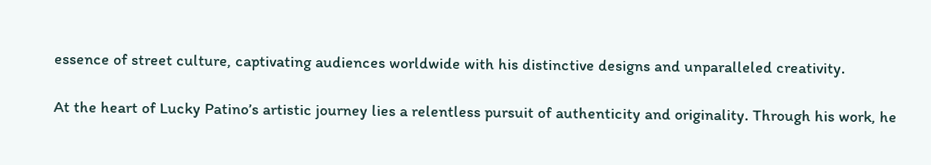essence of street culture, captivating audiences worldwide with his distinctive designs and unparalleled creativity.

At the heart of Lucky Patino’s artistic journey lies a relentless pursuit of authenticity and originality. Through his work, he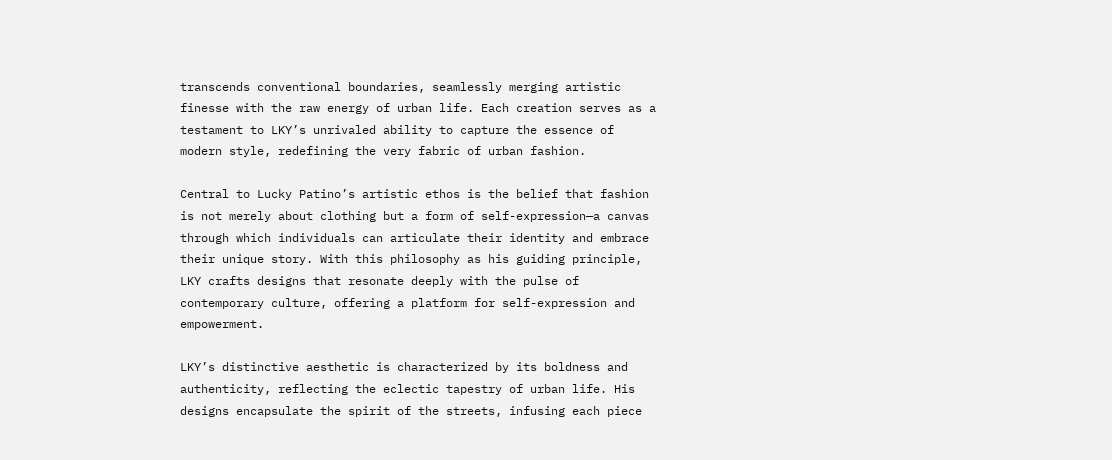transcends conventional boundaries, seamlessly merging artistic finesse with the raw energy of urban life. Each creation serves as a testament to LKY’s unrivaled ability to capture the essence of modern style, redefining the very fabric of urban fashion.

Central to Lucky Patino’s artistic ethos is the belief that fashion is not merely about clothing but a form of self-expression—a canvas through which individuals can articulate their identity and embrace their unique story. With this philosophy as his guiding principle, LKY crafts designs that resonate deeply with the pulse of contemporary culture, offering a platform for self-expression and empowerment.

LKY’s distinctive aesthetic is characterized by its boldness and authenticity, reflecting the eclectic tapestry of urban life. His designs encapsulate the spirit of the streets, infusing each piece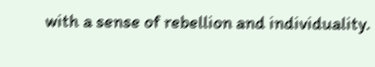with a sense of rebellion and individuality.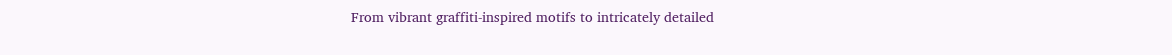From vibrant graffiti-inspired motifs to intricately detailed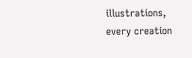illustrations, every creation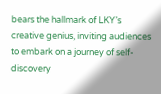bears the hallmark of LKY’s creative genius, inviting audiences to embark on a journey of self-discovery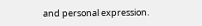and personal expression.